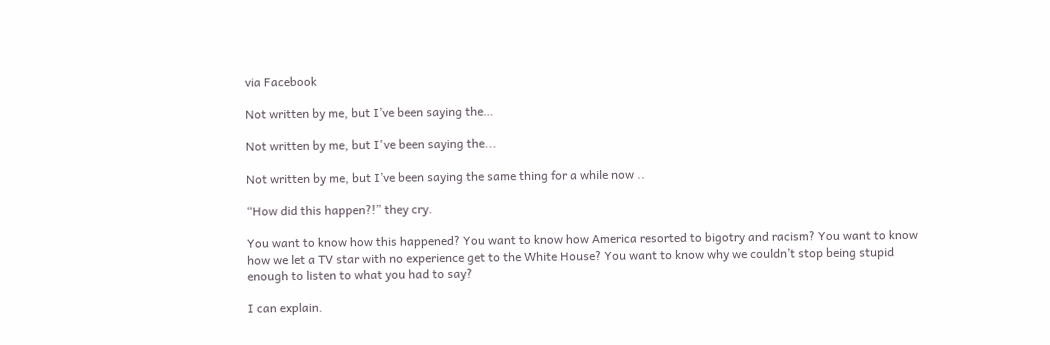via Facebook

Not written by me, but I’ve been saying the…

Not written by me, but I've been saying the...

Not written by me, but I’ve been saying the same thing for a while now ..

“How did this happen?!” they cry.

You want to know how this happened? You want to know how America resorted to bigotry and racism? You want to know how we let a TV star with no experience get to the White House? You want to know why we couldn’t stop being stupid enough to listen to what you had to say?

I can explain.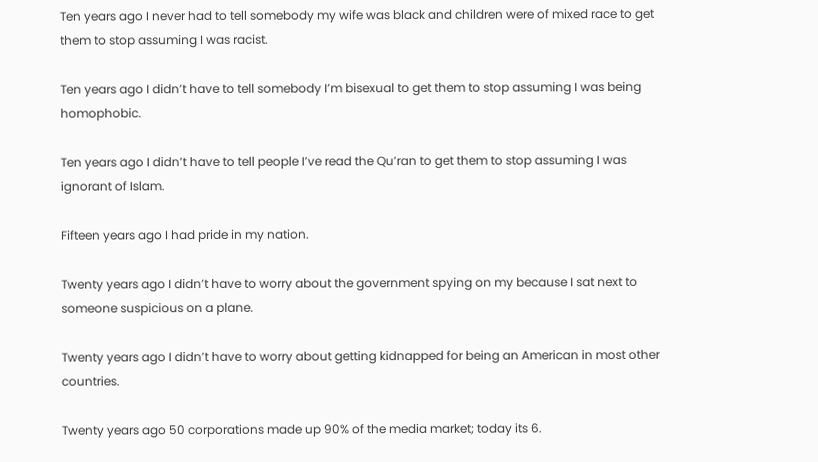Ten years ago I never had to tell somebody my wife was black and children were of mixed race to get them to stop assuming I was racist.

Ten years ago I didn’t have to tell somebody I’m bisexual to get them to stop assuming I was being homophobic.

Ten years ago I didn’t have to tell people I’ve read the Qu’ran to get them to stop assuming I was ignorant of Islam.

Fifteen years ago I had pride in my nation.

Twenty years ago I didn’t have to worry about the government spying on my because I sat next to someone suspicious on a plane.

Twenty years ago I didn’t have to worry about getting kidnapped for being an American in most other countries.

Twenty years ago 50 corporations made up 90% of the media market; today its 6.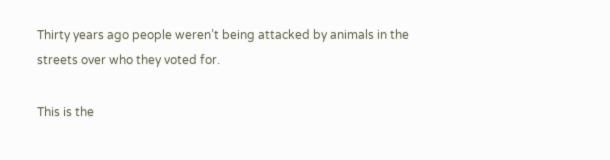Thirty years ago people weren’t being attacked by animals in the streets over who they voted for.

This is the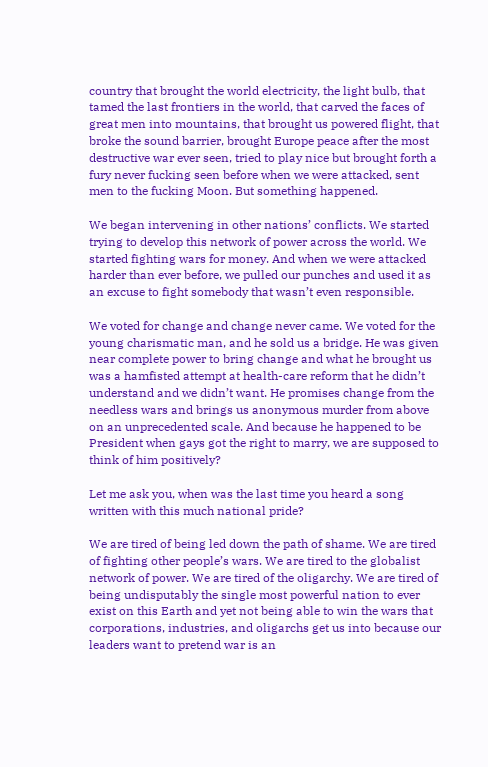country that brought the world electricity, the light bulb, that tamed the last frontiers in the world, that carved the faces of great men into mountains, that brought us powered flight, that broke the sound barrier, brought Europe peace after the most destructive war ever seen, tried to play nice but brought forth a fury never fucking seen before when we were attacked, sent men to the fucking Moon. But something happened.

We began intervening in other nations’ conflicts. We started trying to develop this network of power across the world. We started fighting wars for money. And when we were attacked harder than ever before, we pulled our punches and used it as an excuse to fight somebody that wasn’t even responsible.

We voted for change and change never came. We voted for the young charismatic man, and he sold us a bridge. He was given near complete power to bring change and what he brought us was a hamfisted attempt at health-care reform that he didn’t understand and we didn’t want. He promises change from the needless wars and brings us anonymous murder from above on an unprecedented scale. And because he happened to be President when gays got the right to marry, we are supposed to think of him positively?

Let me ask you, when was the last time you heard a song written with this much national pride?

We are tired of being led down the path of shame. We are tired of fighting other people’s wars. We are tired to the globalist network of power. We are tired of the oligarchy. We are tired of being undisputably the single most powerful nation to ever exist on this Earth and yet not being able to win the wars that corporations, industries, and oligarchs get us into because our leaders want to pretend war is an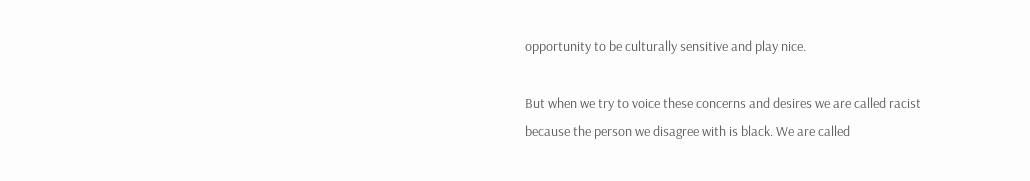opportunity to be culturally sensitive and play nice.

But when we try to voice these concerns and desires we are called racist because the person we disagree with is black. We are called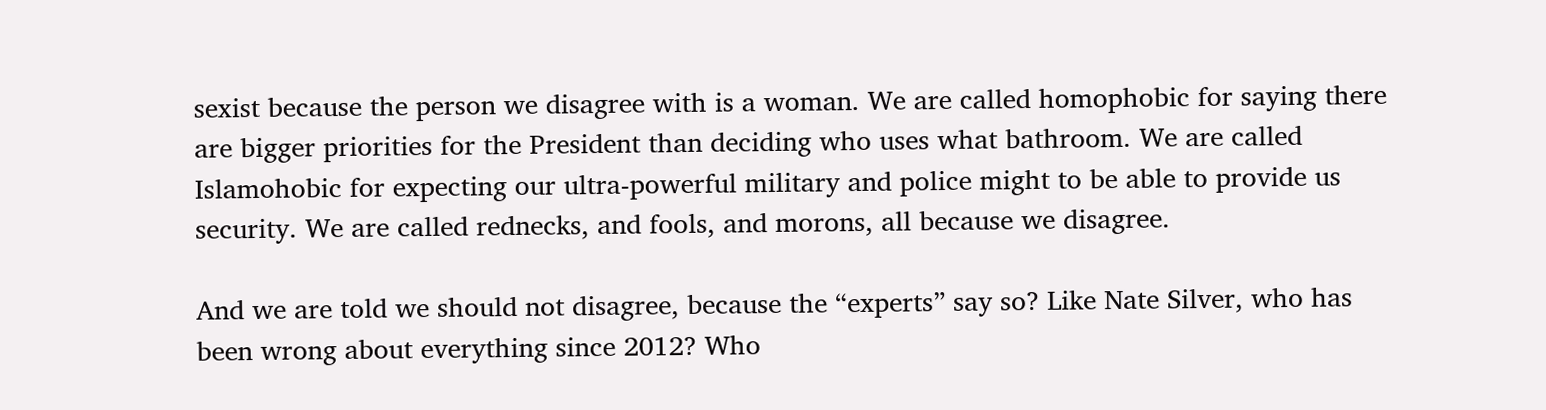sexist because the person we disagree with is a woman. We are called homophobic for saying there are bigger priorities for the President than deciding who uses what bathroom. We are called Islamohobic for expecting our ultra-powerful military and police might to be able to provide us security. We are called rednecks, and fools, and morons, all because we disagree.

And we are told we should not disagree, because the “experts” say so? Like Nate Silver, who has been wrong about everything since 2012? Who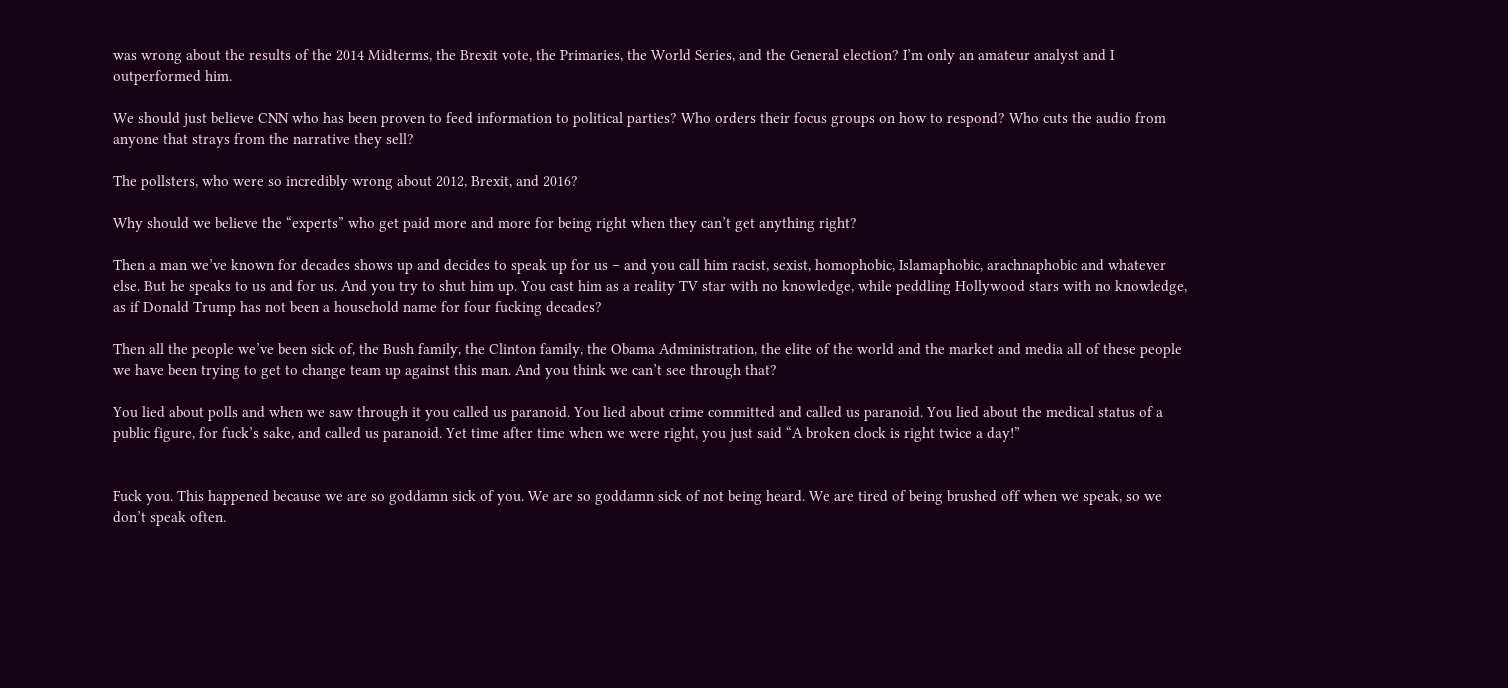was wrong about the results of the 2014 Midterms, the Brexit vote, the Primaries, the World Series, and the General election? I’m only an amateur analyst and I outperformed him.

We should just believe CNN who has been proven to feed information to political parties? Who orders their focus groups on how to respond? Who cuts the audio from anyone that strays from the narrative they sell?

The pollsters, who were so incredibly wrong about 2012, Brexit, and 2016?

Why should we believe the “experts” who get paid more and more for being right when they can’t get anything right?

Then a man we’ve known for decades shows up and decides to speak up for us – and you call him racist, sexist, homophobic, Islamaphobic, arachnaphobic and whatever else. But he speaks to us and for us. And you try to shut him up. You cast him as a reality TV star with no knowledge, while peddling Hollywood stars with no knowledge, as if Donald Trump has not been a household name for four fucking decades?

Then all the people we’ve been sick of, the Bush family, the Clinton family, the Obama Administration, the elite of the world and the market and media all of these people we have been trying to get to change team up against this man. And you think we can’t see through that?

You lied about polls and when we saw through it you called us paranoid. You lied about crime committed and called us paranoid. You lied about the medical status of a public figure, for fuck’s sake, and called us paranoid. Yet time after time when we were right, you just said “A broken clock is right twice a day!”


Fuck you. This happened because we are so goddamn sick of you. We are so goddamn sick of not being heard. We are tired of being brushed off when we speak, so we don’t speak often.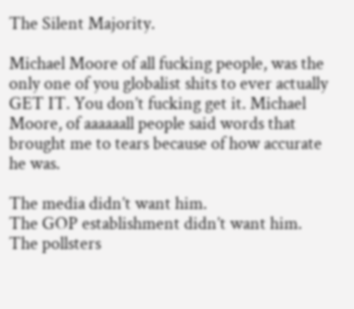The Silent Majority.

Michael Moore of all fucking people, was the only one of you globalist shits to ever actually GET IT. You don’t fucking get it. Michael Moore, of aaaaaall people said words that brought me to tears because of how accurate he was.

The media didn’t want him.
The GOP establishment didn’t want him.
The pollsters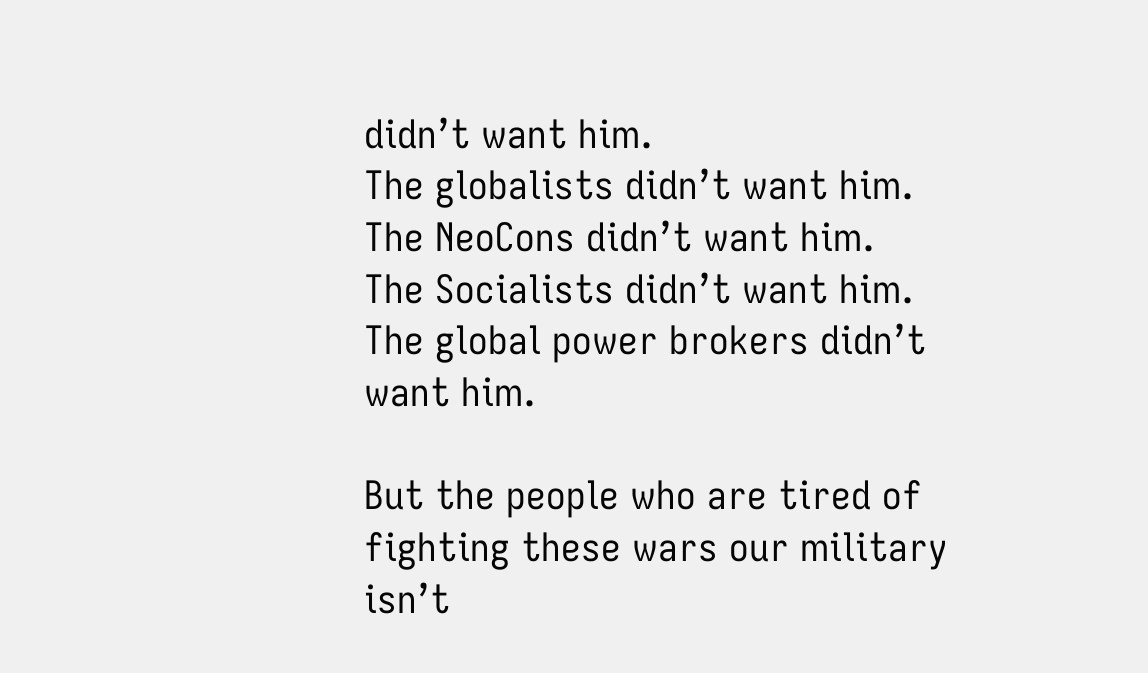didn’t want him.
The globalists didn’t want him.
The NeoCons didn’t want him.
The Socialists didn’t want him.
The global power brokers didn’t want him.

But the people who are tired of fighting these wars our military isn’t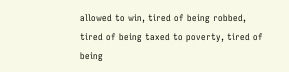allowed to win, tired of being robbed, tired of being taxed to poverty, tired of being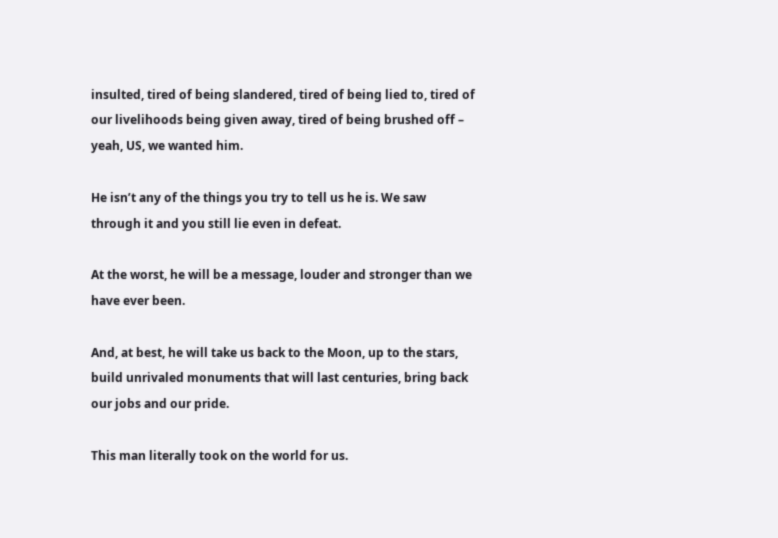insulted, tired of being slandered, tired of being lied to, tired of our livelihoods being given away, tired of being brushed off – yeah, US, we wanted him.

He isn’t any of the things you try to tell us he is. We saw through it and you still lie even in defeat.

At the worst, he will be a message, louder and stronger than we have ever been.

And, at best, he will take us back to the Moon, up to the stars, build unrivaled monuments that will last centuries, bring back our jobs and our pride.

This man literally took on the world for us.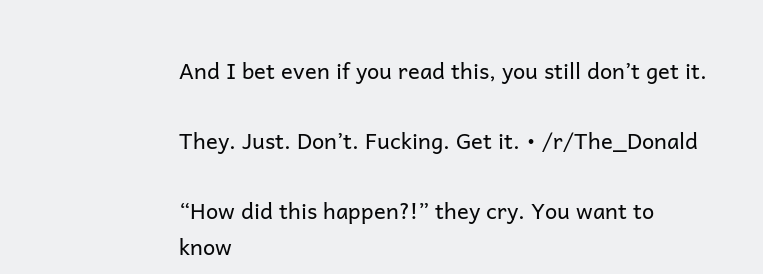And I bet even if you read this, you still don’t get it.

They. Just. Don’t. Fucking. Get it. • /r/The_Donald

“How did this happen?!” they cry. You want to know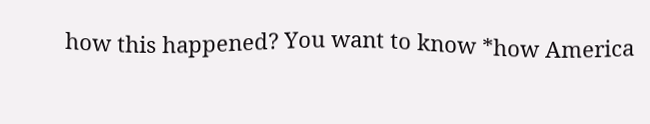how this happened? You want to know *how America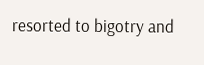resorted to bigotry and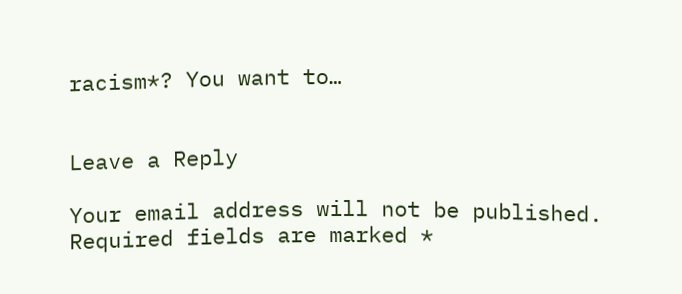racism*? You want to…


Leave a Reply

Your email address will not be published. Required fields are marked *